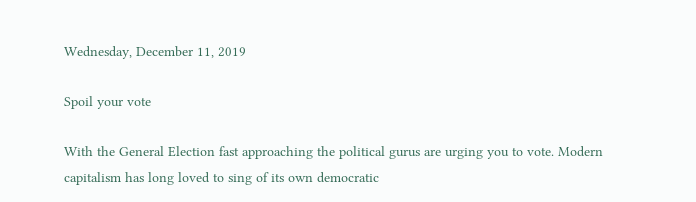Wednesday, December 11, 2019

Spoil your vote

With the General Election fast approaching the political gurus are urging you to vote. Modern capitalism has long loved to sing of its own democratic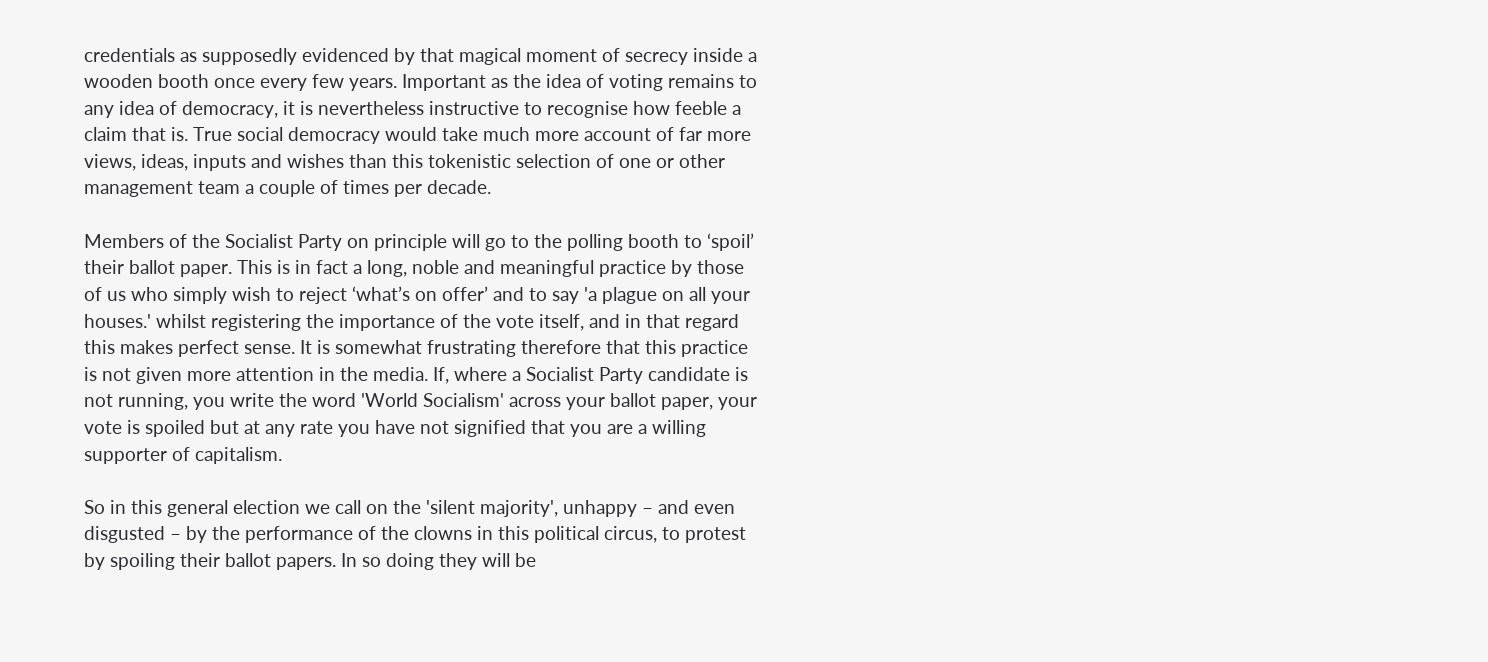credentials as supposedly evidenced by that magical moment of secrecy inside a wooden booth once every few years. Important as the idea of voting remains to any idea of democracy, it is nevertheless instructive to recognise how feeble a claim that is. True social democracy would take much more account of far more views, ideas, inputs and wishes than this tokenistic selection of one or other management team a couple of times per decade.

Members of the Socialist Party on principle will go to the polling booth to ‘spoil’ their ballot paper. This is in fact a long, noble and meaningful practice by those of us who simply wish to reject ‘what’s on offer’ and to say 'a plague on all your houses.' whilst registering the importance of the vote itself, and in that regard this makes perfect sense. It is somewhat frustrating therefore that this practice is not given more attention in the media. If, where a Socialist Party candidate is not running, you write the word 'World Socialism' across your ballot paper, your vote is spoiled but at any rate you have not signified that you are a willing supporter of capitalism.

So in this general election we call on the 'silent majority', unhappy – and even disgusted – by the performance of the clowns in this political circus, to protest by spoiling their ballot papers. In so doing they will be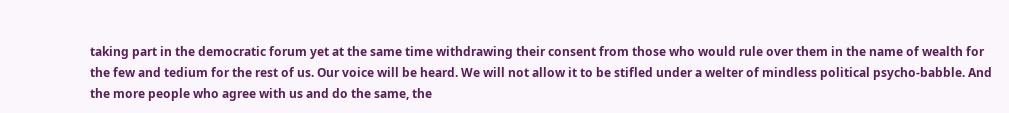taking part in the democratic forum yet at the same time withdrawing their consent from those who would rule over them in the name of wealth for the few and tedium for the rest of us. Our voice will be heard. We will not allow it to be stifled under a welter of mindless political psycho-babble. And the more people who agree with us and do the same, the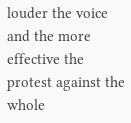louder the voice and the more effective the protest against the whole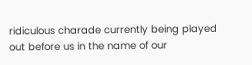ridiculous charade currently being played out before us in the name of our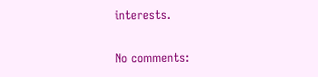interests.

No comments: